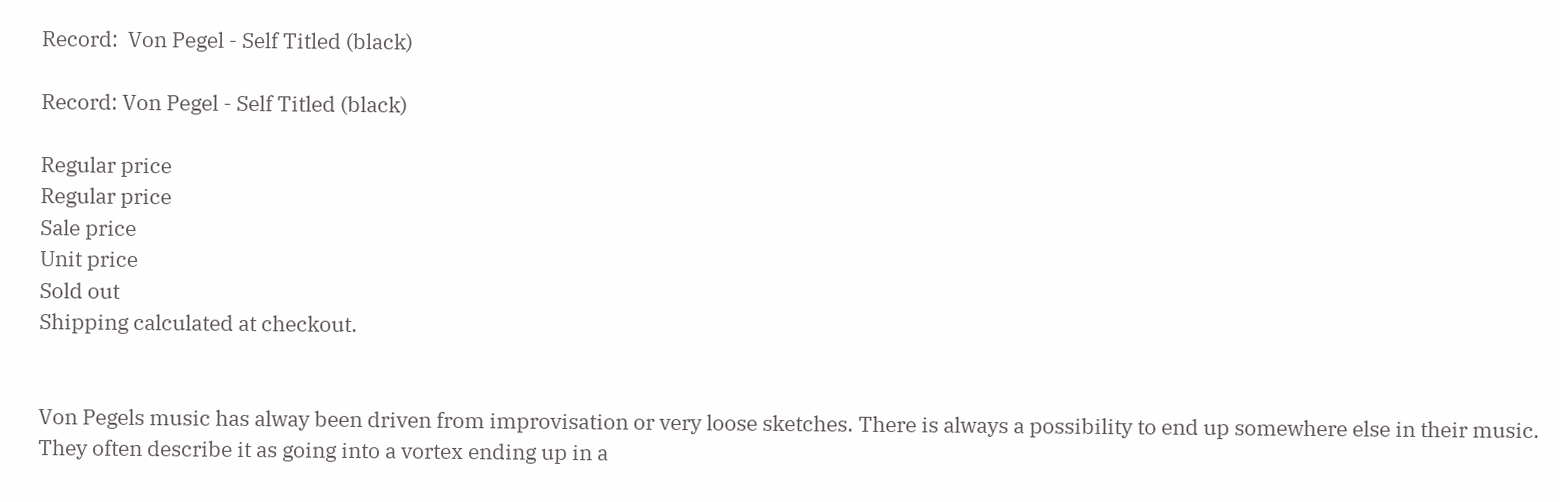Record:  Von Pegel - Self Titled (black)

Record: Von Pegel - Self Titled (black)

Regular price
Regular price
Sale price
Unit price
Sold out
Shipping calculated at checkout.


Von Pegels music has alway been driven from improvisation or very loose sketches. There is always a possibility to end up somewhere else in their music. They often describe it as going into a vortex ending up in a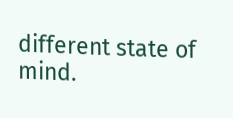different state of mind.